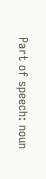Part of speech: noun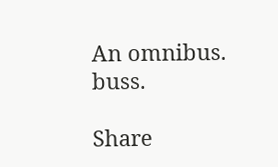An omnibus. buss.

Share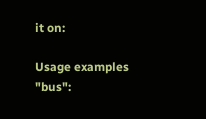it on:

Usage examples "bus":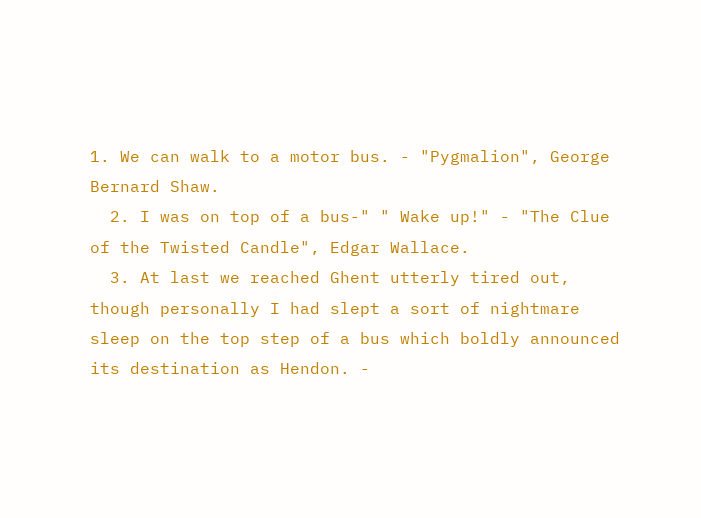1. We can walk to a motor bus. - "Pygmalion", George Bernard Shaw.
  2. I was on top of a bus-" " Wake up!" - "The Clue of the Twisted Candle", Edgar Wallace.
  3. At last we reached Ghent utterly tired out, though personally I had slept a sort of nightmare sleep on the top step of a bus which boldly announced its destination as Hendon. -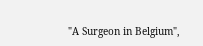"A Surgeon in Belgium",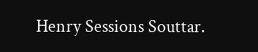Henry Sessions Souttar.